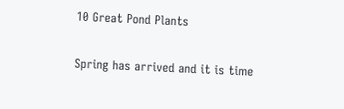10 Great Pond Plants

Spring has arrived and it is time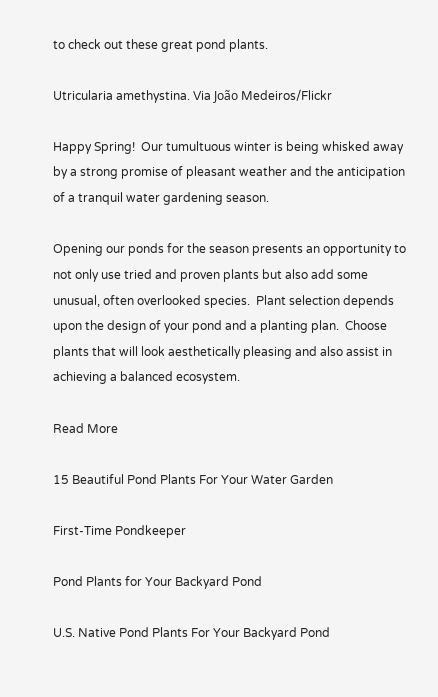to check out these great pond plants.

Utricularia amethystina. Via João Medeiros/Flickr

Happy Spring!  Our tumultuous winter is being whisked away by a strong promise of pleasant weather and the anticipation of a tranquil water gardening season.

Opening our ponds for the season presents an opportunity to not only use tried and proven plants but also add some unusual, often overlooked species.  Plant selection depends upon the design of your pond and a planting plan.  Choose plants that will look aesthetically pleasing and also assist in achieving a balanced ecosystem.

Read More

15 Beautiful Pond Plants For Your Water Garden

First-Time Pondkeeper

Pond Plants for Your Backyard Pond

U.S. Native Pond Plants For Your Backyard Pond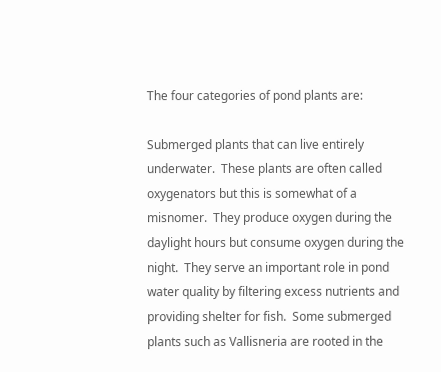The four categories of pond plants are:

Submerged plants that can live entirely underwater.  These plants are often called oxygenators but this is somewhat of a misnomer.  They produce oxygen during the daylight hours but consume oxygen during the night.  They serve an important role in pond water quality by filtering excess nutrients and providing shelter for fish.  Some submerged plants such as Vallisneria are rooted in the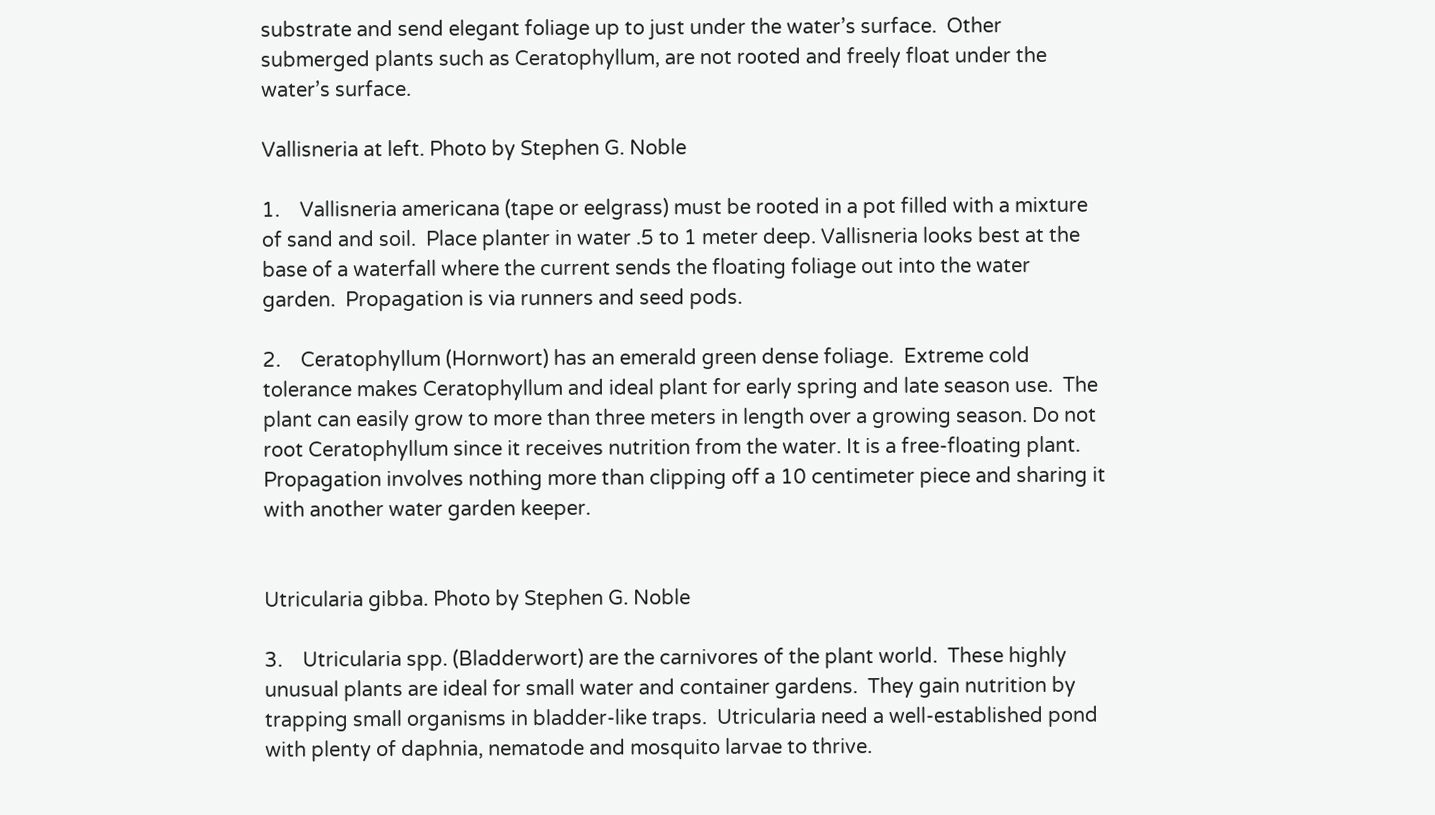substrate and send elegant foliage up to just under the water’s surface.  Other submerged plants such as Ceratophyllum, are not rooted and freely float under the water’s surface.

Vallisneria at left. Photo by Stephen G. Noble

1.    Vallisneria americana (tape or eelgrass) must be rooted in a pot filled with a mixture of sand and soil.  Place planter in water .5 to 1 meter deep. Vallisneria looks best at the base of a waterfall where the current sends the floating foliage out into the water garden.  Propagation is via runners and seed pods.

2.    Ceratophyllum (Hornwort) has an emerald green dense foliage.  Extreme cold tolerance makes Ceratophyllum and ideal plant for early spring and late season use.  The plant can easily grow to more than three meters in length over a growing season. Do not root Ceratophyllum since it receives nutrition from the water. It is a free-floating plant.  Propagation involves nothing more than clipping off a 10 centimeter piece and sharing it with another water garden keeper.


Utricularia gibba. Photo by Stephen G. Noble

3.    Utricularia spp. (Bladderwort) are the carnivores of the plant world.  These highly unusual plants are ideal for small water and container gardens.  They gain nutrition by trapping small organisms in bladder-like traps.  Utricularia need a well-established pond with plenty of daphnia, nematode and mosquito larvae to thrive.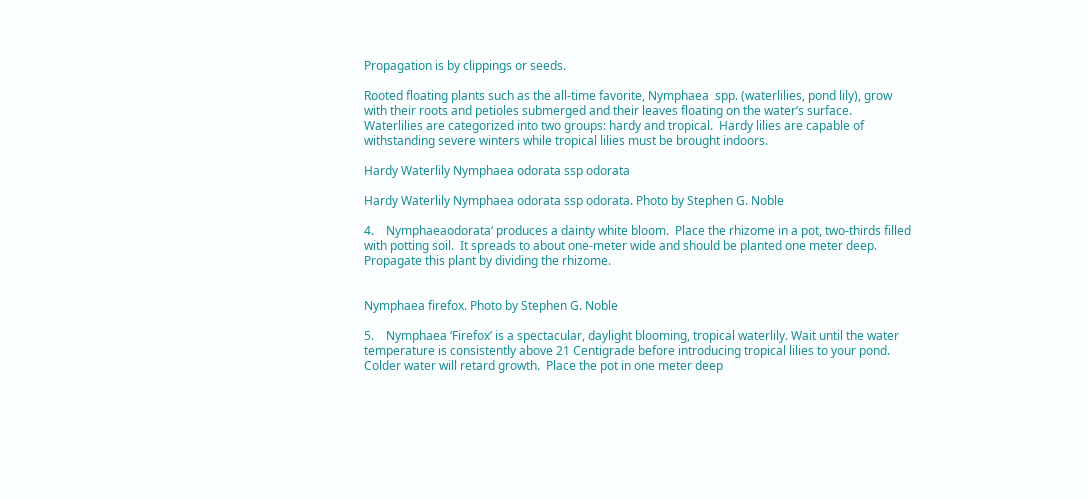Propagation is by clippings or seeds.

Rooted floating plants such as the all-time favorite, Nymphaea  spp. (waterlilies, pond lily), grow with their roots and petioles submerged and their leaves floating on the water’s surface.  Waterlilies are categorized into two groups: hardy and tropical.  Hardy lilies are capable of withstanding severe winters while tropical lilies must be brought indoors.

Hardy Waterlily Nymphaea odorata ssp odorata

Hardy Waterlily Nymphaea odorata ssp odorata. Photo by Stephen G. Noble

4.    Nymphaeaodorata‘ produces a dainty white bloom.  Place the rhizome in a pot, two-thirds filled with potting soil.  It spreads to about one-meter wide and should be planted one meter deep.  Propagate this plant by dividing the rhizome.


Nymphaea firefox. Photo by Stephen G. Noble

5.    Nymphaea ‘Firefox’ is a spectacular, daylight blooming, tropical waterlily. Wait until the water temperature is consistently above 21 Centigrade before introducing tropical lilies to your pond.  Colder water will retard growth.  Place the pot in one meter deep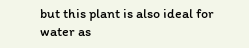but this plant is also ideal for water as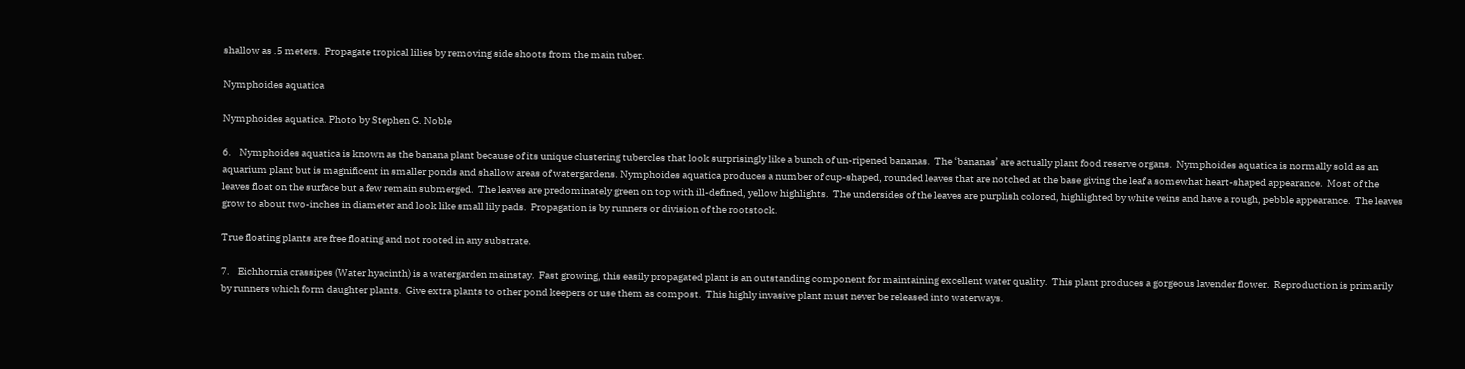shallow as .5 meters.  Propagate tropical lilies by removing side shoots from the main tuber.

Nymphoides aquatica

Nymphoides aquatica. Photo by Stephen G. Noble

6.    Nymphoides aquatica is known as the banana plant because of its unique clustering tubercles that look surprisingly like a bunch of un-ripened bananas.  The ‘bananas’ are actually plant food reserve organs.  Nymphoides aquatica is normally sold as an aquarium plant but is magnificent in smaller ponds and shallow areas of watergardens. Nymphoides aquatica produces a number of cup-shaped, rounded leaves that are notched at the base giving the leaf a somewhat heart-shaped appearance.  Most of the leaves float on the surface but a few remain submerged.  The leaves are predominately green on top with ill-defined, yellow highlights.  The undersides of the leaves are purplish colored, highlighted by white veins and have a rough, pebble appearance.  The leaves grow to about two-inches in diameter and look like small lily pads.  Propagation is by runners or division of the rootstock.

True floating plants are free floating and not rooted in any substrate.

7.    Eichhornia crassipes (Water hyacinth) is a watergarden mainstay.  Fast growing, this easily propagated plant is an outstanding component for maintaining excellent water quality.  This plant produces a gorgeous lavender flower.  Reproduction is primarily by runners which form daughter plants.  Give extra plants to other pond keepers or use them as compost.  This highly invasive plant must never be released into waterways.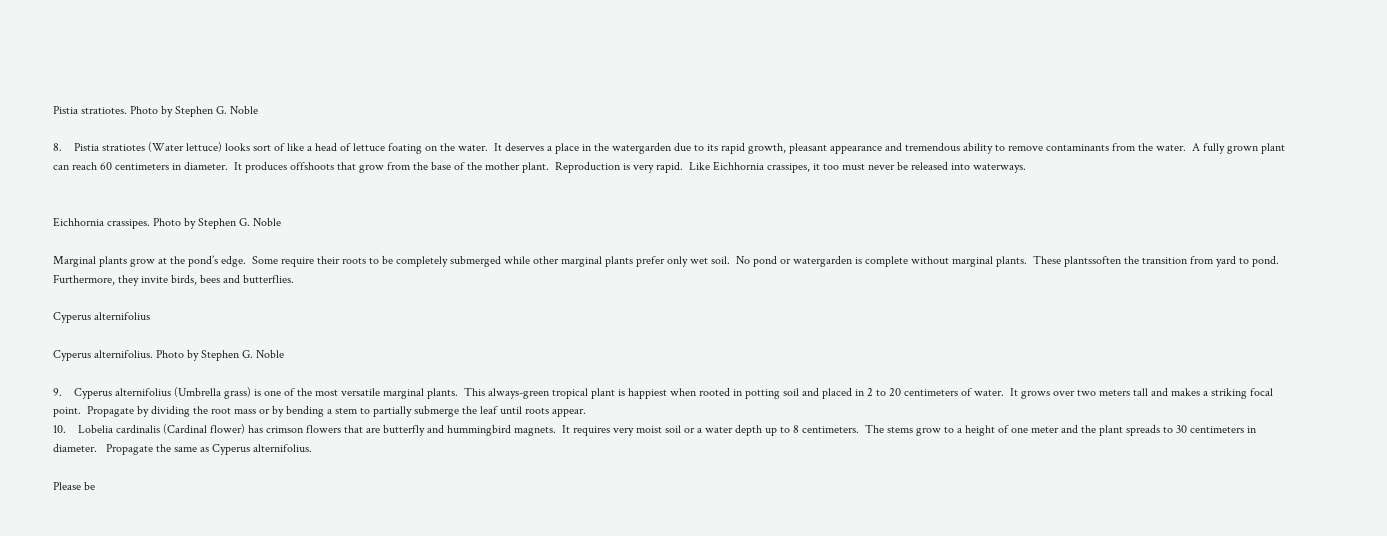Pistia stratiotes. Photo by Stephen G. Noble

8.    Pistia stratiotes (Water lettuce) looks sort of like a head of lettuce foating on the water.  It deserves a place in the watergarden due to its rapid growth, pleasant appearance and tremendous ability to remove contaminants from the water.  A fully grown plant can reach 60 centimeters in diameter.  It produces offshoots that grow from the base of the mother plant.  Reproduction is very rapid.  Like Eichhornia crassipes, it too must never be released into waterways.


Eichhornia crassipes. Photo by Stephen G. Noble

Marginal plants grow at the pond’s edge.  Some require their roots to be completely submerged while other marginal plants prefer only wet soil.  No pond or watergarden is complete without marginal plants.  These plantssoften the transition from yard to pond.  Furthermore, they invite birds, bees and butterflies.

Cyperus alternifolius

Cyperus alternifolius. Photo by Stephen G. Noble

9.    Cyperus alternifolius (Umbrella grass) is one of the most versatile marginal plants.  This always-green tropical plant is happiest when rooted in potting soil and placed in 2 to 20 centimeters of water.  It grows over two meters tall and makes a striking focal point.  Propagate by dividing the root mass or by bending a stem to partially submerge the leaf until roots appear.
10.    Lobelia cardinalis (Cardinal flower) has crimson flowers that are butterfly and hummingbird magnets.  It requires very moist soil or a water depth up to 8 centimeters.  The stems grow to a height of one meter and the plant spreads to 30 centimeters in diameter.   Propagate the same as Cyperus alternifolius.

Please be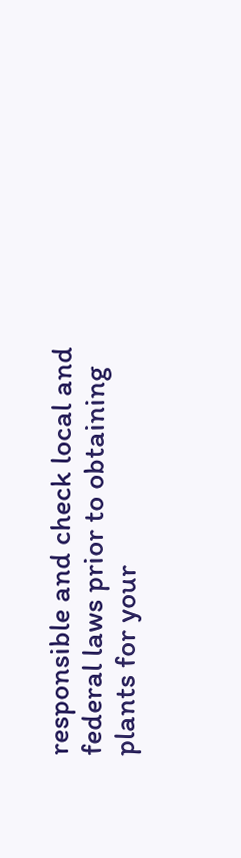responsible and check local and federal laws prior to obtaining plants for your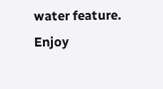water feature.
Enjoy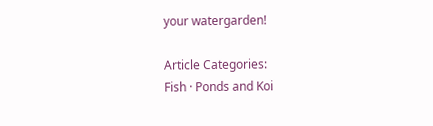your watergarden!

Article Categories:
Fish · Ponds and Koi